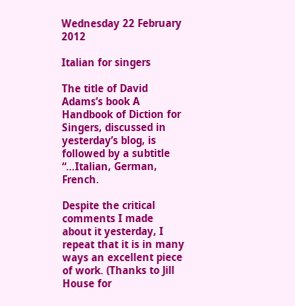Wednesday 22 February 2012

Italian for singers

The title of David Adams’s book A Handbook of Diction for Singers, discussed in yesterday’s blog, is followed by a subtitle “…Italian, German, French.

Despite the critical comments I made about it yesterday, I repeat that it is in many ways an excellent piece of work. (Thanks to Jill House for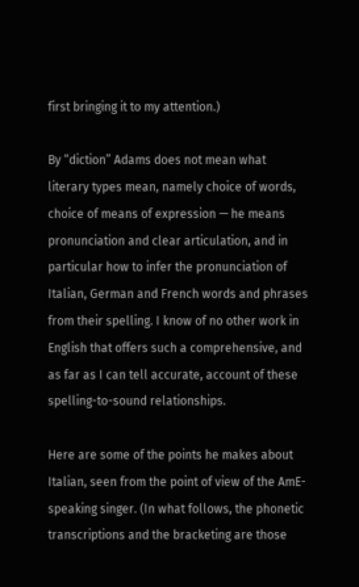first bringing it to my attention.)

By “diction” Adams does not mean what literary types mean, namely choice of words, choice of means of expression — he means pronunciation and clear articulation, and in particular how to infer the pronunciation of Italian, German and French words and phrases from their spelling. I know of no other work in English that offers such a comprehensive, and as far as I can tell accurate, account of these spelling-to-sound relationships.

Here are some of the points he makes about Italian, seen from the point of view of the AmE-speaking singer. (In what follows, the phonetic transcriptions and the bracketing are those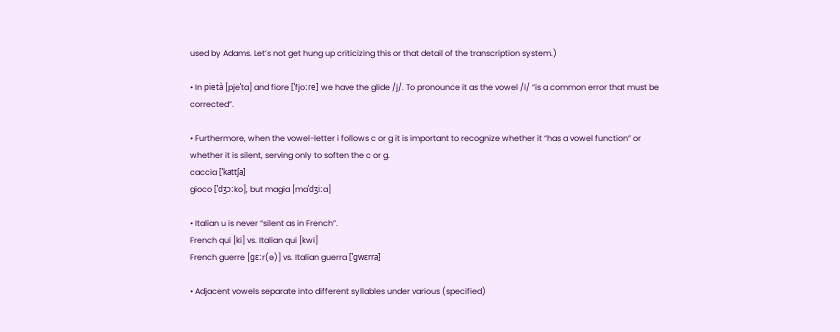used by Adams. Let’s not get hung up criticizing this or that detail of the transcription system.)

• In pietà [pjeˈta] and fiore [ˈfjoːɾe] we have the glide /j/. To pronounce it as the vowel /i/ “is a common error that must be corrected”.

• Furthermore, when the vowel-letter i follows c or g it is important to recognize whether it “has a vowel function” or whether it is silent, serving only to soften the c or g.
caccia [ˈkattʃa]
gioco [ˈdʒɔːko], but magia [maˈdʒiːa]

• Italian u is never “silent as in French”.
French qui [ki] vs. Italian qui [kwi]
French guerre [ɡɛːr(ə)] vs. Italian guerra [ˈɡwɛrra]

• Adjacent vowels separate into different syllables under various (specified)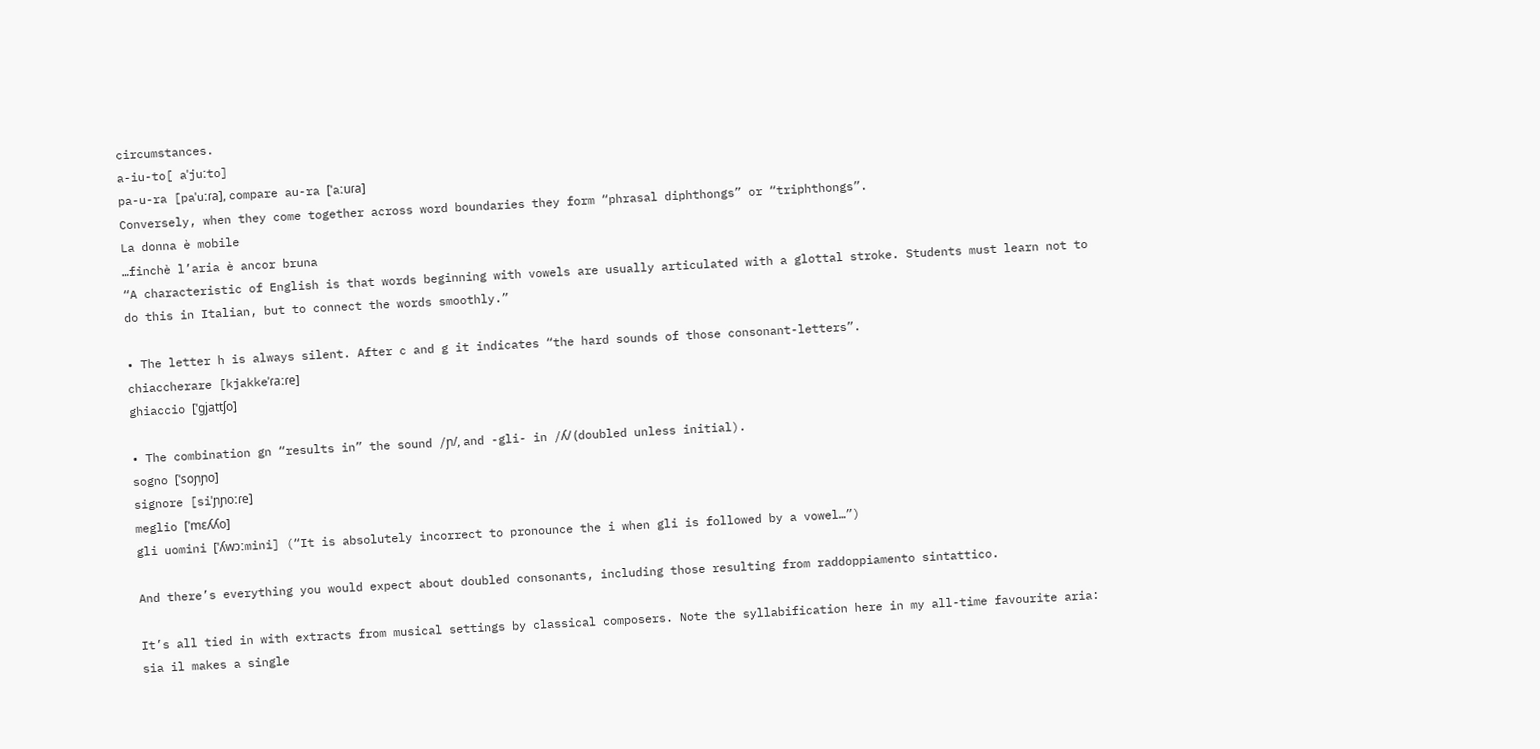circumstances.
a-iu-to[ aˈjuːto]
pa-u-ra [paˈuːɾa], compare au-ra [ˈaːuɾa]
Conversely, when they come together across word boundaries they form “phrasal diphthongs” or “triphthongs”.
La donna è mobile
…finchè l’aria è ancor bruna
“A characteristic of English is that words beginning with vowels are usually articulated with a glottal stroke. Students must learn not to do this in Italian, but to connect the words smoothly.”

• The letter h is always silent. After c and g it indicates “the hard sounds of those consonant-letters”.
chiaccherare [kjakkeˈɾaːɾe]
ghiaccio [ˈɡjattʃo]

• The combination gn “results in” the sound /ɲ/, and -gli- in /ʎ/ (doubled unless initial).
sogno [ˈsoɲɲo]
signore [siˈɲɲoːɾe]
meglio [ˈmɛʎʎo]
gli uomini [ˈʎwɔːmini] (“It is absolutely incorrect to pronounce the i when gli is followed by a vowel…”)

And there’s everything you would expect about doubled consonants, including those resulting from raddoppiamento sintattico.

It’s all tied in with extracts from musical settings by classical composers. Note the syllabification here in my all-time favourite aria: sia il makes a single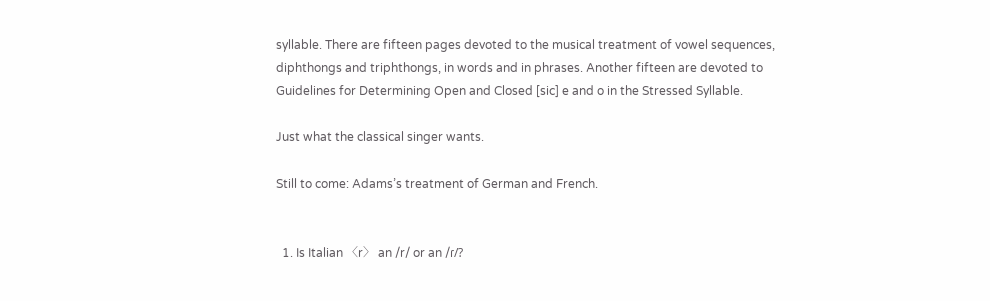syllable. There are fifteen pages devoted to the musical treatment of vowel sequences, diphthongs and triphthongs, in words and in phrases. Another fifteen are devoted to Guidelines for Determining Open and Closed [sic] e and o in the Stressed Syllable.

Just what the classical singer wants.

Still to come: Adams’s treatment of German and French.


  1. Is Italian 〈r〉 an /r/ or an /ɾ/?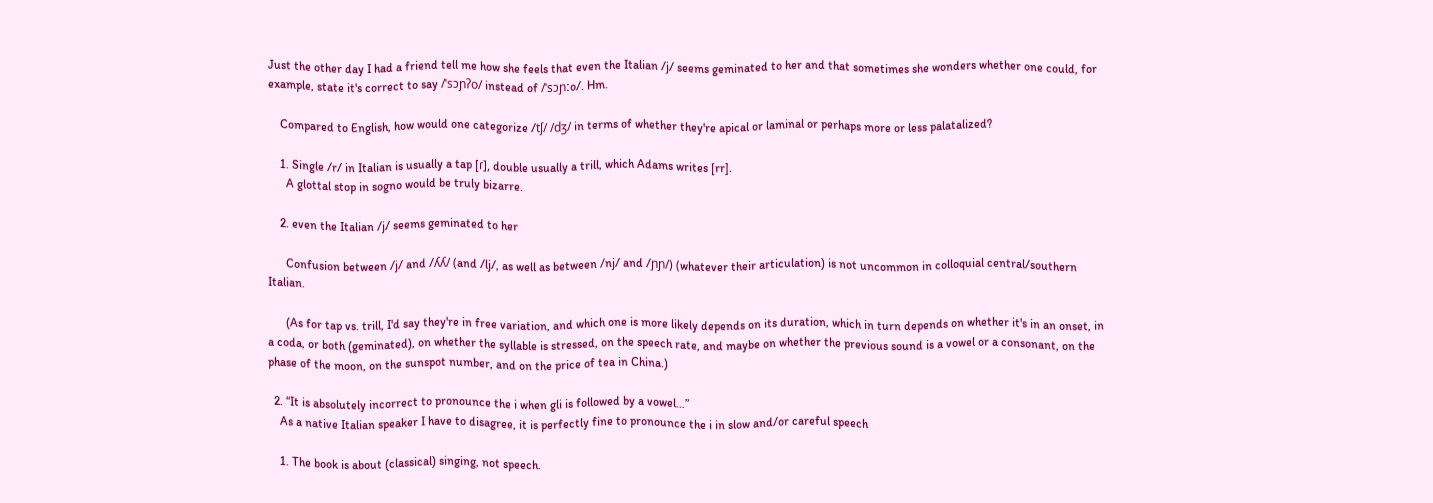Just the other day I had a friend tell me how she feels that even the Italian /j/ seems geminated to her and that sometimes she wonders whether one could, for example, state it's correct to say /ˈsɔɲʔo/ instead of /ˈsɔɲːo/. Hm.

    Compared to English, how would one categorize /tʃ/ /dʒ/ in terms of whether they're apical or laminal or perhaps more or less palatalized?

    1. Single /r/ in Italian is usually a tap [ɾ], double usually a trill, which Adams writes [rr].
      A glottal stop in sogno would be truly bizarre.

    2. even the Italian /j/ seems geminated to her

      Confusion between /j/ and /ʎʎ/ (and /lj/, as well as between /nj/ and /ɲɲ/) (whatever their articulation) is not uncommon in colloquial central/southern Italian.

      (As for tap vs. trill, I'd say they're in free variation, and which one is more likely depends on its duration, which in turn depends on whether it's in an onset, in a coda, or both (geminated), on whether the syllable is stressed, on the speech rate, and maybe on whether the previous sound is a vowel or a consonant, on the phase of the moon, on the sunspot number, and on the price of tea in China.)

  2. “It is absolutely incorrect to pronounce the i when gli is followed by a vowel…”
    As a native Italian speaker I have to disagree, it is perfectly fine to pronounce the i in slow and/or careful speech

    1. The book is about (classical) singing, not speech.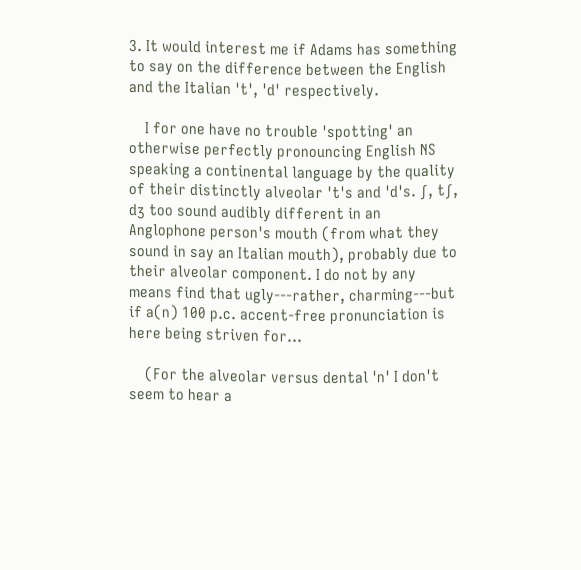3. It would interest me if Adams has something to say on the difference between the English and the Italian 't', 'd' respectively.

    I for one have no trouble 'spotting' an otherwise perfectly pronouncing English NS speaking a continental language by the quality of their distinctly alveolar 't's and 'd's. ʃ, tʃ, dʒ too sound audibly different in an Anglophone person's mouth (from what they sound in say an Italian mouth), probably due to their alveolar component. I do not by any means find that ugly---rather, charming---but if a(n) 100 p.c. accent-free pronunciation is here being striven for...

    (For the alveolar versus dental 'n' I don't seem to hear a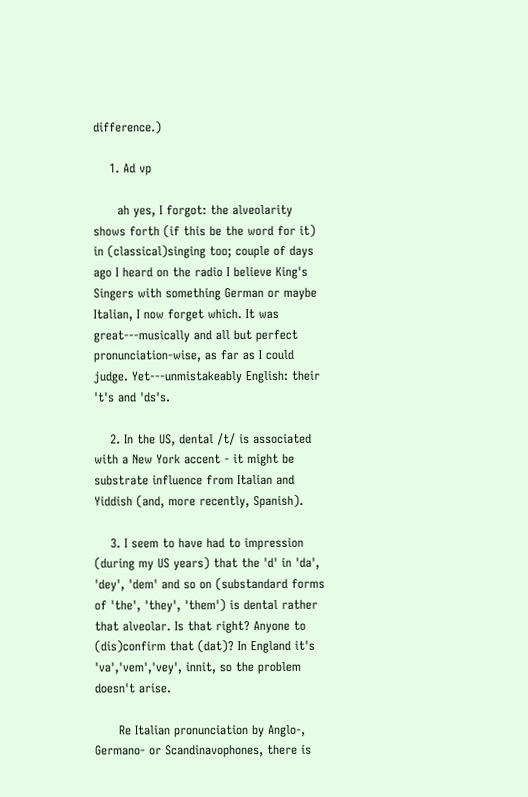difference.)

    1. Ad vp

      ah yes, I forgot: the alveolarity shows forth (if this be the word for it) in (classical)singing too; couple of days ago I heard on the radio I believe King's Singers with something German or maybe Italian, I now forget which. It was great---musically and all but perfect pronunciation-wise, as far as I could judge. Yet---unmistakeably English: their 't's and 'ds's.

    2. In the US, dental /t/ is associated with a New York accent - it might be substrate influence from Italian and Yiddish (and, more recently, Spanish).

    3. I seem to have had to impression (during my US years) that the 'd' in 'da', 'dey', 'dem' and so on (substandard forms of 'the', 'they', 'them') is dental rather that alveolar. Is that right? Anyone to (dis)confirm that (dat)? In England it's 'va','vem','vey', innit, so the problem doesn't arise.

      Re Italian pronunciation by Anglo-, Germano- or Scandinavophones, there is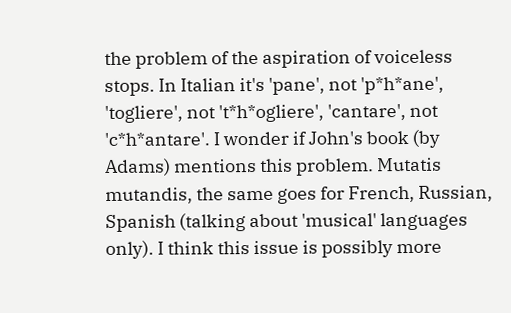the problem of the aspiration of voiceless stops. In Italian it's 'pane', not 'p*h*ane', 'togliere', not 't*h*ogliere', 'cantare', not 'c*h*antare'. I wonder if John's book (by Adams) mentions this problem. Mutatis mutandis, the same goes for French, Russian, Spanish (talking about 'musical' languages only). I think this issue is possibly more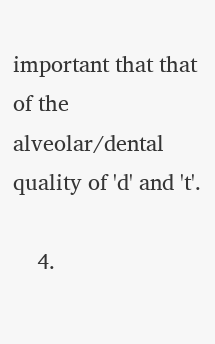important that that of the alveolar/dental quality of 'd' and 't'.

    4.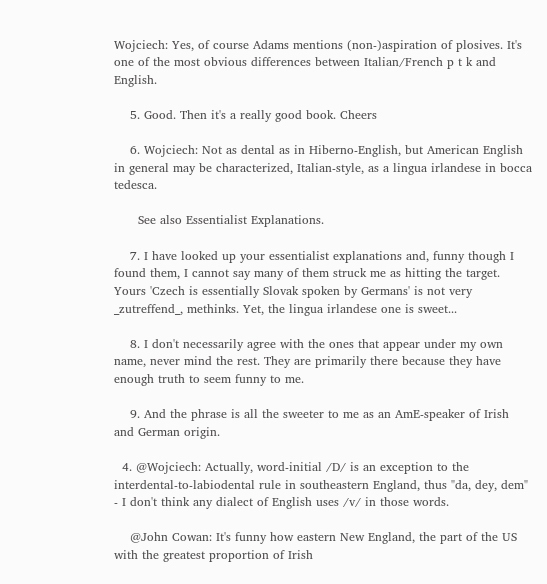Wojciech: Yes, of course Adams mentions (non-)aspiration of plosives. It's one of the most obvious differences between Italian/French p t k and English.

    5. Good. Then it's a really good book. Cheers

    6. Wojciech: Not as dental as in Hiberno-English, but American English in general may be characterized, Italian-style, as a lingua irlandese in bocca tedesca.

      See also Essentialist Explanations.

    7. I have looked up your essentialist explanations and, funny though I found them, I cannot say many of them struck me as hitting the target. Yours 'Czech is essentially Slovak spoken by Germans' is not very _zutreffend_, methinks. Yet, the lingua irlandese one is sweet...

    8. I don't necessarily agree with the ones that appear under my own name, never mind the rest. They are primarily there because they have enough truth to seem funny to me.

    9. And the phrase is all the sweeter to me as an AmE-speaker of Irish and German origin.

  4. @Wojciech: Actually, word-initial /D/ is an exception to the interdental-to-labiodental rule in southeastern England, thus "da, dey, dem" - I don't think any dialect of English uses /v/ in those words.

    @John Cowan: It's funny how eastern New England, the part of the US with the greatest proportion of Irish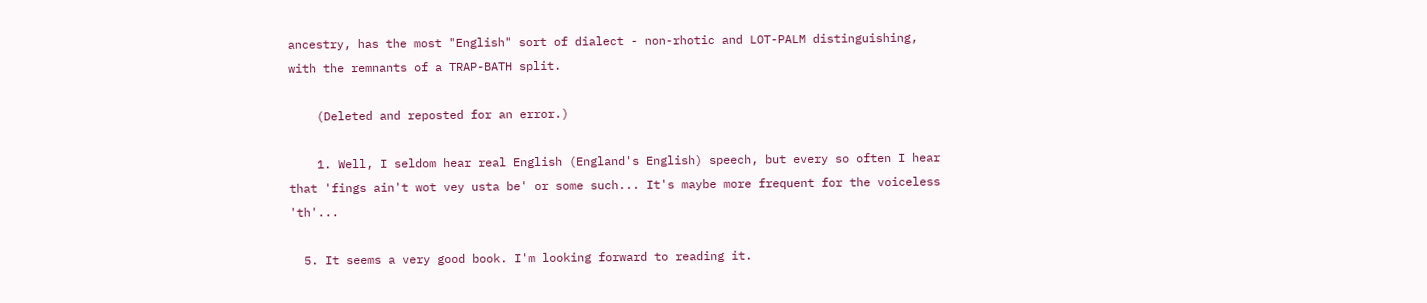ancestry, has the most "English" sort of dialect - non-rhotic and LOT-PALM distinguishing, with the remnants of a TRAP-BATH split.

    (Deleted and reposted for an error.)

    1. Well, I seldom hear real English (England's English) speech, but every so often I hear that 'fings ain't wot vey usta be' or some such... It's maybe more frequent for the voiceless 'th'...

  5. It seems a very good book. I'm looking forward to reading it.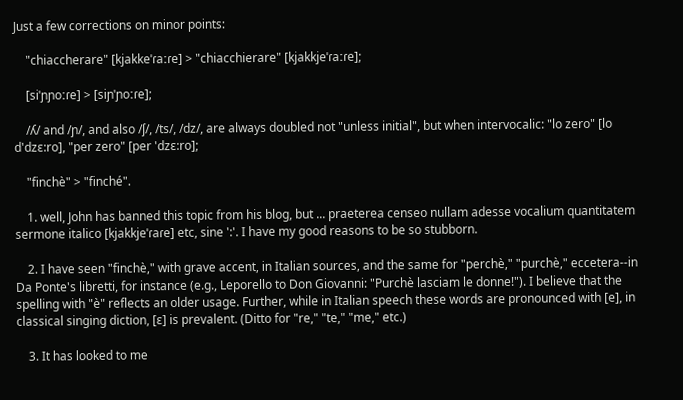Just a few corrections on minor points:

    "chiaccherare" [kjakkeˈɾaːɾe] > "chiacchierare" [kjakkjeˈɾaːɾe];

    [siˈɲɲoːɾe] > [siɲˈɲoːɾe];

    /ʎ/ and /ɲ/, and also /ʃ/, /ts/, /dz/, are always doubled not "unless initial", but when intervocalic: "lo zero" [lo d'dzɛ:ro], "per zero" [per 'dzɛ:ro];

    "finchè" > "finché".

    1. well, John has banned this topic from his blog, but ... praeterea censeo nullam adesse vocalium quantitatem sermone italico [kjakkjeˈɾaɾe] etc, sine ':'. I have my good reasons to be so stubborn.

    2. I have seen "finchè," with grave accent, in Italian sources, and the same for "perchè," "purchè," eccetera--in Da Ponte's libretti, for instance (e.g., Leporello to Don Giovanni: "Purchè lasciam le donne!"). I believe that the spelling with "è" reflects an older usage. Further, while in Italian speech these words are pronounced with [e], in classical singing diction, [ɛ] is prevalent. (Ditto for "re," "te," "me," etc.)

    3. It has looked to me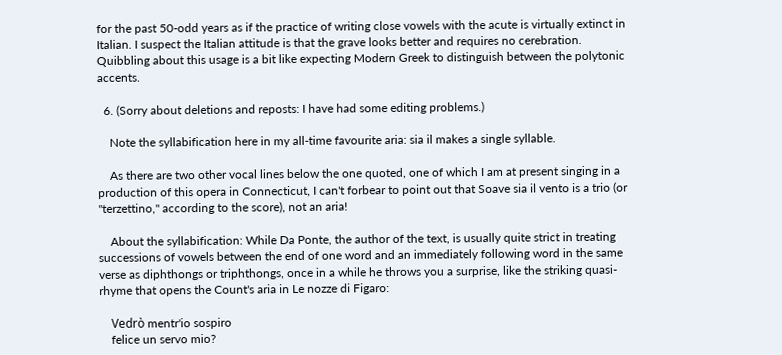for the past 50-odd years as if the practice of writing close vowels with the acute is virtually extinct in Italian. I suspect the Italian attitude is that the grave looks better and requires no cerebration. Quibbling about this usage is a bit like expecting Modern Greek to distinguish between the polytonic accents.

  6. (Sorry about deletions and reposts: I have had some editing problems.)

    Note the syllabification here in my all-time favourite aria: sia il makes a single syllable.

    As there are two other vocal lines below the one quoted, one of which I am at present singing in a production of this opera in Connecticut, I can't forbear to point out that Soave sia il vento is a trio (or "terzettino," according to the score), not an aria!

    About the syllabification: While Da Ponte, the author of the text, is usually quite strict in treating successions of vowels between the end of one word and an immediately following word in the same verse as diphthongs or triphthongs, once in a while he throws you a surprise, like the striking quasi-rhyme that opens the Count's aria in Le nozze di Figaro:

    Vedrò mentr'io sospiro
    felice un servo mio?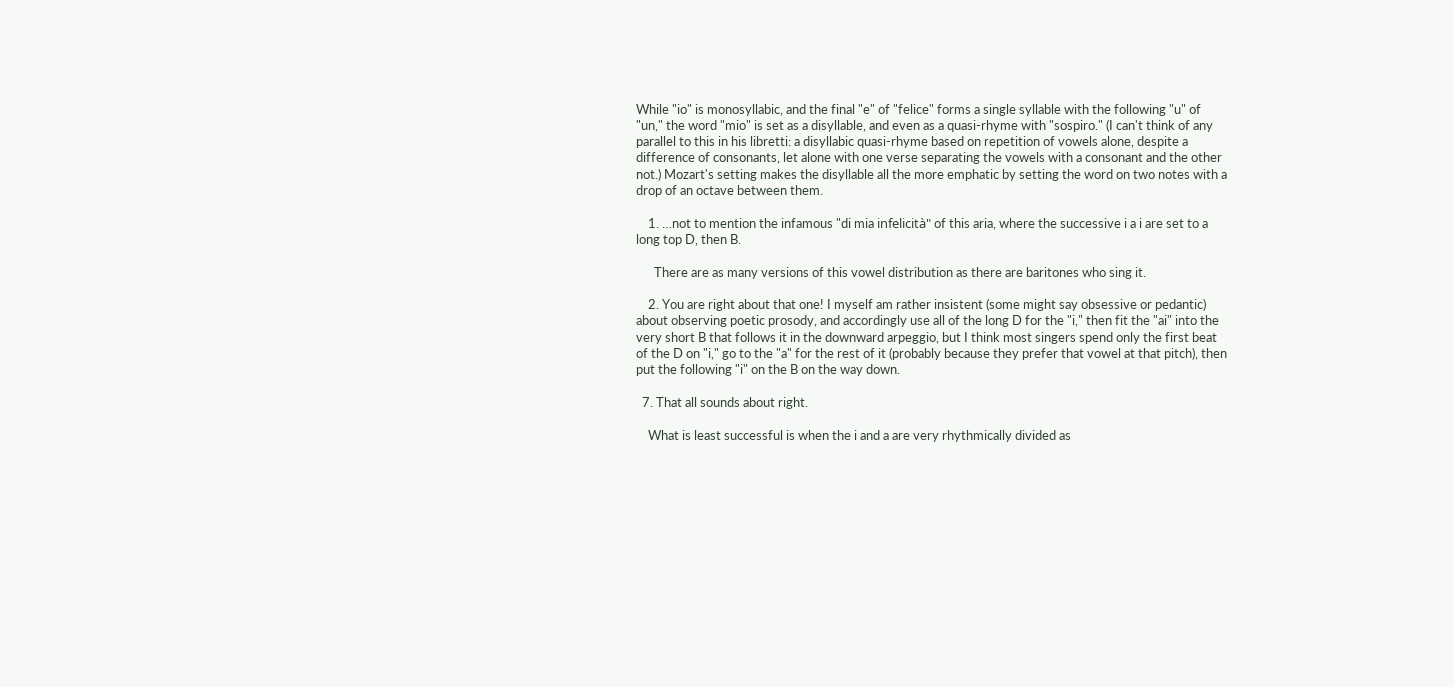While "io" is monosyllabic, and the final "e" of "felice" forms a single syllable with the following "u" of "un," the word "mio" is set as a disyllable, and even as a quasi-rhyme with "sospiro." (I can't think of any parallel to this in his libretti: a disyllabic quasi-rhyme based on repetition of vowels alone, despite a difference of consonants, let alone with one verse separating the vowels with a consonant and the other not.) Mozart's setting makes the disyllable all the more emphatic by setting the word on two notes with a drop of an octave between them.

    1. …not to mention the infamous "di mia infelicità" of this aria, where the successive i a i are set to a long top D, then B.

      There are as many versions of this vowel distribution as there are baritones who sing it.

    2. You are right about that one! I myself am rather insistent (some might say obsessive or pedantic) about observing poetic prosody, and accordingly use all of the long D for the "i," then fit the "ai" into the very short B that follows it in the downward arpeggio, but I think most singers spend only the first beat of the D on "i," go to the "a" for the rest of it (probably because they prefer that vowel at that pitch), then put the following "i" on the B on the way down.

  7. That all sounds about right.

    What is least successful is when the i and a are very rhythmically divided as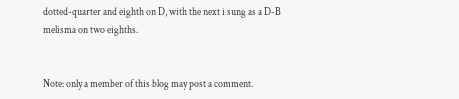dotted-quarter and eighth on D, with the next i sung as a D-B melisma on two eighths.


Note: only a member of this blog may post a comment.